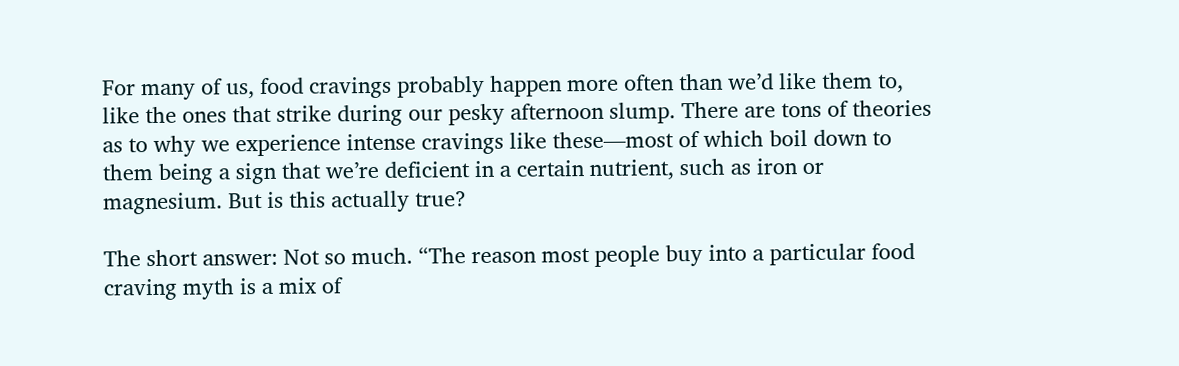For many of us, food cravings probably happen more often than we’d like them to, like the ones that strike during our pesky afternoon slump. There are tons of theories as to why we experience intense cravings like these—most of which boil down to them being a sign that we’re deficient in a certain nutrient, such as iron or magnesium. But is this actually true?

The short answer: Not so much. “The reason most people buy into a particular food craving myth is a mix of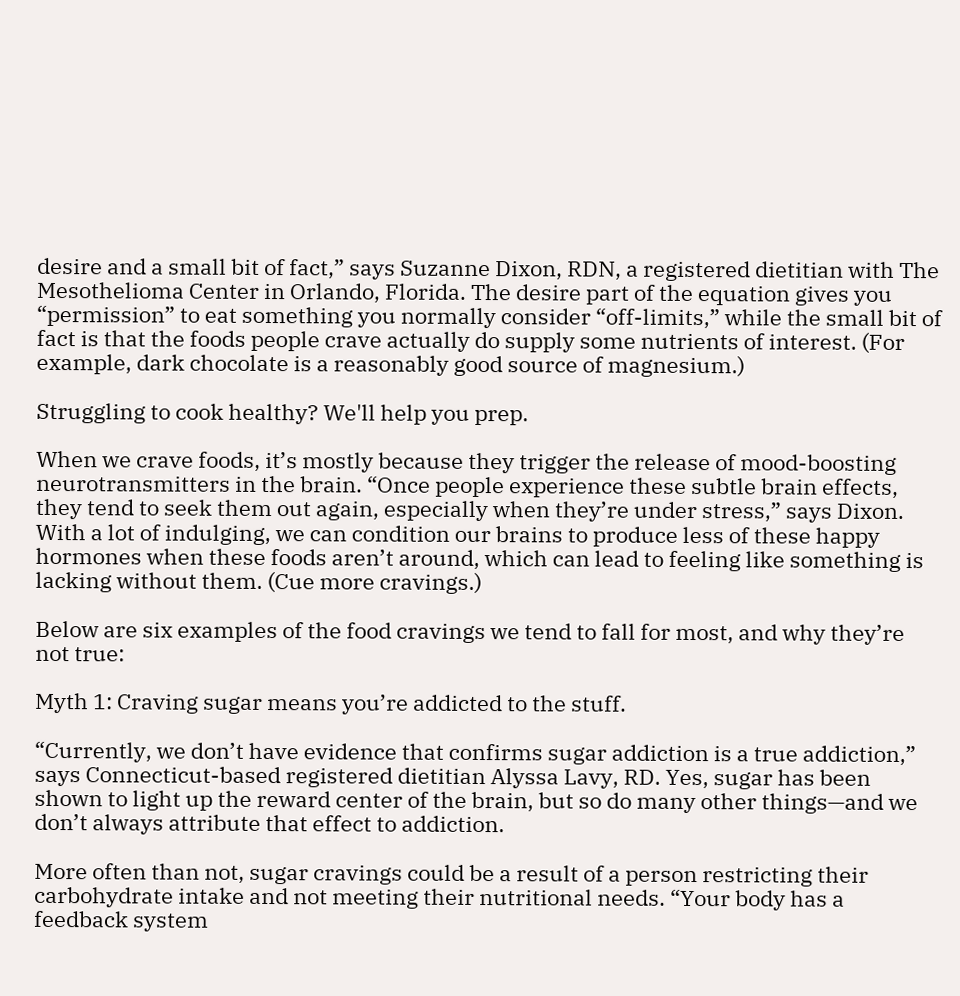desire and a small bit of fact,” says Suzanne Dixon, RDN, a registered dietitian with The Mesothelioma Center in Orlando, Florida. The desire part of the equation gives you “permission” to eat something you normally consider “off-limits,” while the small bit of fact is that the foods people crave actually do supply some nutrients of interest. (For example, dark chocolate is a reasonably good source of magnesium.)

Struggling to cook healthy? We'll help you prep.

When we crave foods, it’s mostly because they trigger the release of mood-boosting neurotransmitters in the brain. “Once people experience these subtle brain effects, they tend to seek them out again, especially when they’re under stress,” says Dixon. With a lot of indulging, we can condition our brains to produce less of these happy hormones when these foods aren’t around, which can lead to feeling like something is lacking without them. (Cue more cravings.)

Below are six examples of the food cravings we tend to fall for most, and why they’re not true:

Myth 1: Craving sugar means you’re addicted to the stuff.

“Currently, we don’t have evidence that confirms sugar addiction is a true addiction,” says Connecticut-based registered dietitian Alyssa Lavy, RD. Yes, sugar has been shown to light up the reward center of the brain, but so do many other things—and we don’t always attribute that effect to addiction.

More often than not, sugar cravings could be a result of a person restricting their carbohydrate intake and not meeting their nutritional needs. “Your body has a feedback system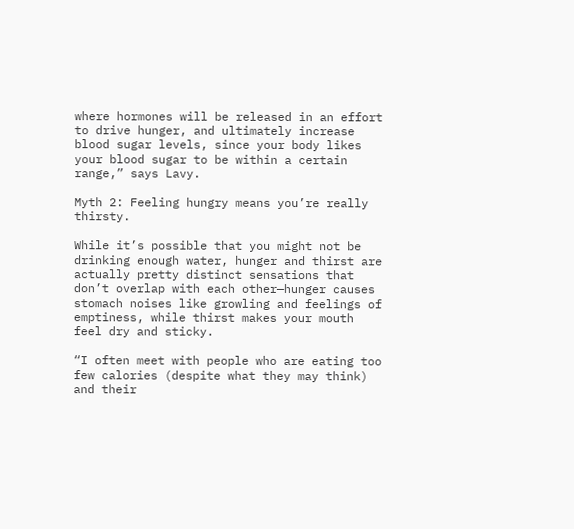where hormones will be released in an effort to drive hunger, and ultimately increase blood sugar levels, since your body likes your blood sugar to be within a certain range,” says Lavy.

Myth 2: Feeling hungry means you’re really thirsty.

While it’s possible that you might not be drinking enough water, hunger and thirst are actually pretty distinct sensations that don’t overlap with each other—hunger causes stomach noises like growling and feelings of emptiness, while thirst makes your mouth feel dry and sticky.

“I often meet with people who are eating too few calories (despite what they may think) and their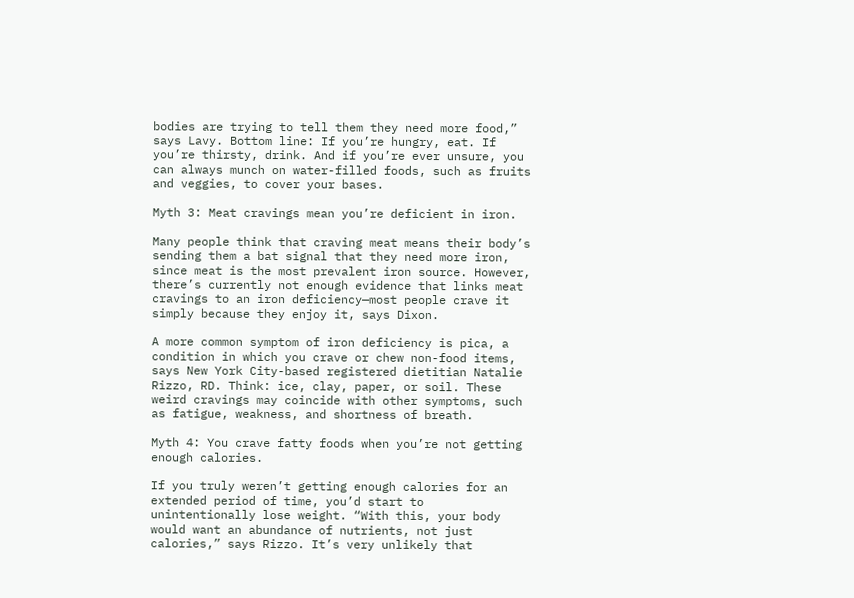bodies are trying to tell them they need more food,” says Lavy. Bottom line: If you’re hungry, eat. If you’re thirsty, drink. And if you’re ever unsure, you can always munch on water-filled foods, such as fruits and veggies, to cover your bases.

Myth 3: Meat cravings mean you’re deficient in iron.

Many people think that craving meat means their body’s sending them a bat signal that they need more iron, since meat is the most prevalent iron source. However, there’s currently not enough evidence that links meat cravings to an iron deficiency—most people crave it simply because they enjoy it, says Dixon.

A more common symptom of iron deficiency is pica, a condition in which you crave or chew non-food items, says New York City-based registered dietitian Natalie Rizzo, RD. Think: ice, clay, paper, or soil. These weird cravings may coincide with other symptoms, such as fatigue, weakness, and shortness of breath.

Myth 4: You crave fatty foods when you’re not getting enough calories.

If you truly weren’t getting enough calories for an extended period of time, you’d start to unintentionally lose weight. “With this, your body would want an abundance of nutrients, not just calories,” says Rizzo. It’s very unlikely that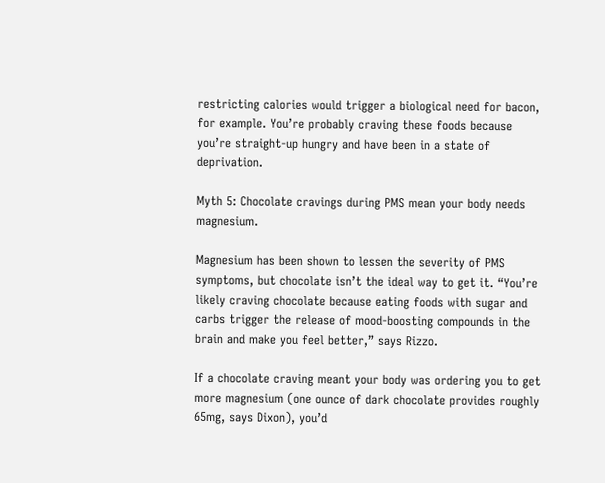restricting calories would trigger a biological need for bacon, for example. You’re probably craving these foods because you’re straight-up hungry and have been in a state of deprivation.

Myth 5: Chocolate cravings during PMS mean your body needs magnesium.

Magnesium has been shown to lessen the severity of PMS symptoms, but chocolate isn’t the ideal way to get it. “You’re likely craving chocolate because eating foods with sugar and carbs trigger the release of mood-boosting compounds in the brain and make you feel better,” says Rizzo.

If a chocolate craving meant your body was ordering you to get more magnesium (one ounce of dark chocolate provides roughly 65mg, says Dixon), you’d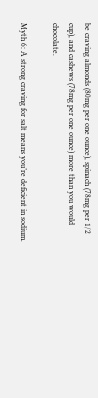be craving almonds (80mg per one ounce), spinach (78mg per 1/2 cup), and cashews (78mg per one ounce) more than you would chocolate.

Myth 6: A strong craving for salt means you’re deficient in sodium.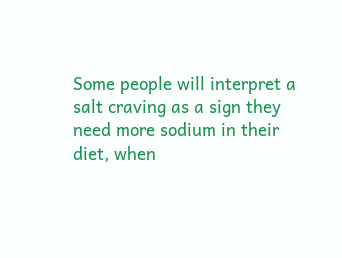Some people will interpret a salt craving as a sign they need more sodium in their diet, when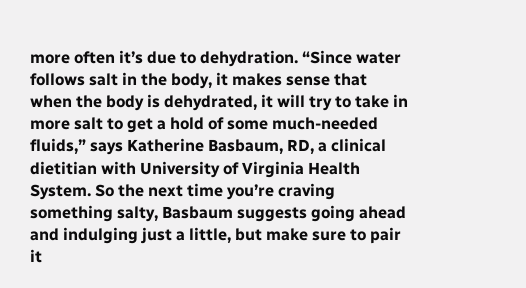more often it’s due to dehydration. “Since water follows salt in the body, it makes sense that when the body is dehydrated, it will try to take in more salt to get a hold of some much-needed fluids,” says Katherine Basbaum, RD, a clinical dietitian with University of Virginia Health System. So the next time you’re craving something salty, Basbaum suggests going ahead and indulging just a little, but make sure to pair it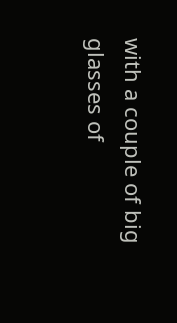with a couple of big glasses of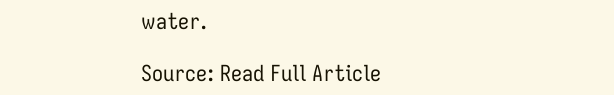water.

Source: Read Full Article